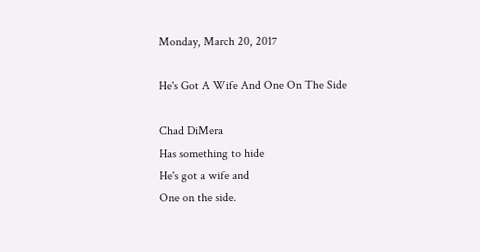Monday, March 20, 2017

He's Got A Wife And One On The Side

Chad DiMera
Has something to hide
He's got a wife and
One on the side.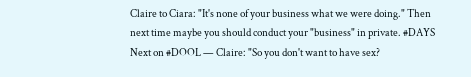Claire to Ciara: "It's none of your business what we were doing." Then next time maybe you should conduct your "business" in private. #DAYS
Next on #DOOL — Claire: "So you don't want to have sex?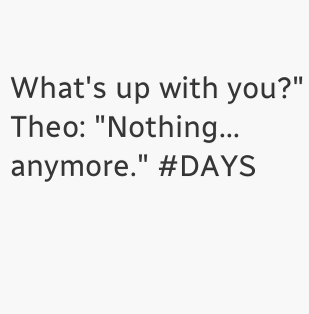What's up with you?" Theo: "Nothing... anymore." #DAYS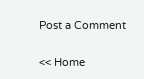Post a Comment

<< Home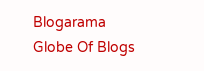Blogarama     Globe Of Blogs